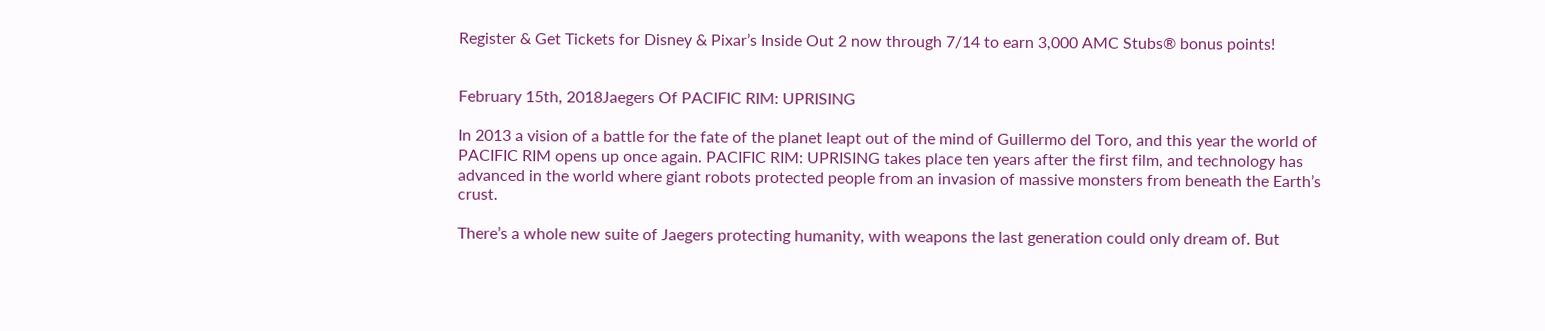Register & Get Tickets for Disney & Pixar’s Inside Out 2 now through 7/14 to earn 3,000 AMC Stubs® bonus points!


February 15th, 2018Jaegers Of PACIFIC RIM: UPRISING

In 2013 a vision of a battle for the fate of the planet leapt out of the mind of Guillermo del Toro, and this year the world of PACIFIC RIM opens up once again. PACIFIC RIM: UPRISING takes place ten years after the first film, and technology has advanced in the world where giant robots protected people from an invasion of massive monsters from beneath the Earth’s crust.

There’s a whole new suite of Jaegers protecting humanity, with weapons the last generation could only dream of. But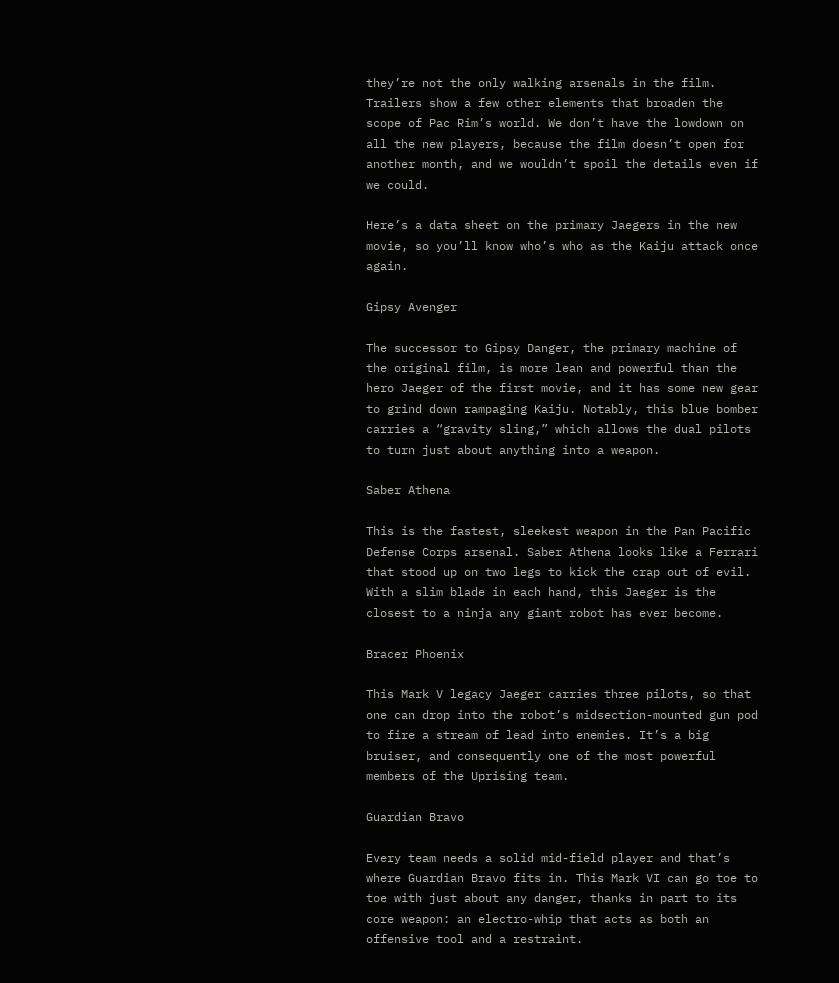they’re not the only walking arsenals in the film. Trailers show a few other elements that broaden the scope of Pac Rim’s world. We don’t have the lowdown on all the new players, because the film doesn’t open for another month, and we wouldn’t spoil the details even if we could.

Here’s a data sheet on the primary Jaegers in the new movie, so you’ll know who’s who as the Kaiju attack once again.

Gipsy Avenger

The successor to Gipsy Danger, the primary machine of the original film, is more lean and powerful than the hero Jaeger of the first movie, and it has some new gear to grind down rampaging Kaiju. Notably, this blue bomber carries a “gravity sling,” which allows the dual pilots to turn just about anything into a weapon.

Saber Athena

This is the fastest, sleekest weapon in the Pan Pacific Defense Corps arsenal. Saber Athena looks like a Ferrari that stood up on two legs to kick the crap out of evil. With a slim blade in each hand, this Jaeger is the closest to a ninja any giant robot has ever become.

Bracer Phoenix

This Mark V legacy Jaeger carries three pilots, so that one can drop into the robot’s midsection-mounted gun pod to fire a stream of lead into enemies. It’s a big bruiser, and consequently one of the most powerful members of the Uprising team.

Guardian Bravo

Every team needs a solid mid-field player and that’s where Guardian Bravo fits in. This Mark VI can go toe to toe with just about any danger, thanks in part to its core weapon: an electro-whip that acts as both an offensive tool and a restraint.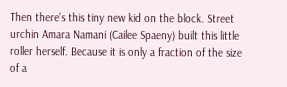Then there’s this tiny new kid on the block. Street urchin Amara Namani (Cailee Spaeny) built this little roller herself. Because it is only a fraction of the size of a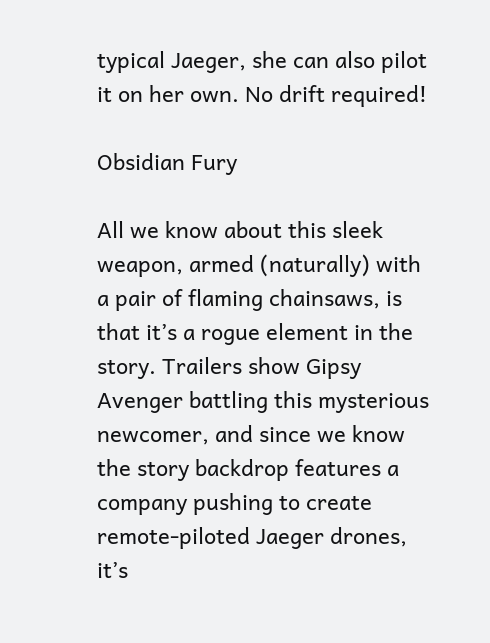typical Jaeger, she can also pilot it on her own. No drift required!

Obsidian Fury

All we know about this sleek weapon, armed (naturally) with a pair of flaming chainsaws, is that it’s a rogue element in the story. Trailers show Gipsy Avenger battling this mysterious newcomer, and since we know the story backdrop features a company pushing to create remote-piloted Jaeger drones, it’s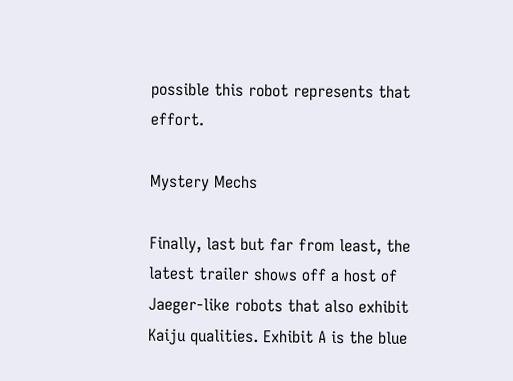possible this robot represents that effort.

Mystery Mechs

Finally, last but far from least, the latest trailer shows off a host of Jaeger-like robots that also exhibit Kaiju qualities. Exhibit A is the blue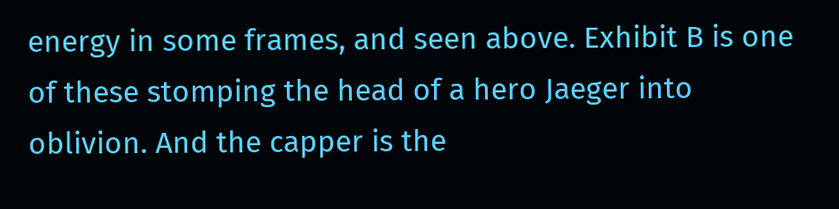energy in some frames, and seen above. Exhibit B is one of these stomping the head of a hero Jaeger into oblivion. And the capper is the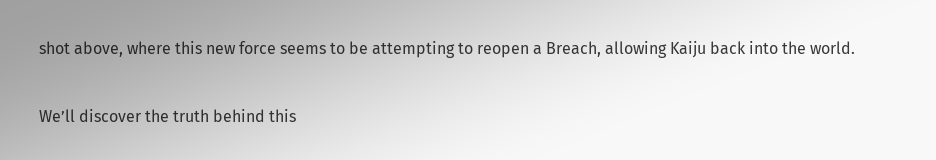shot above, where this new force seems to be attempting to reopen a Breach, allowing Kaiju back into the world.

We’ll discover the truth behind this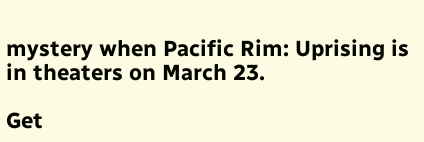mystery when Pacific Rim: Uprising is in theaters on March 23.

Get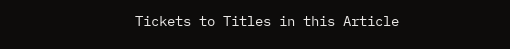Tickets to Titles in this Article